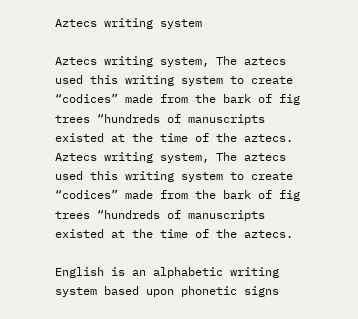Aztecs writing system

Aztecs writing system, The aztecs used this writing system to create “codices” made from the bark of fig trees “hundreds of manuscripts existed at the time of the aztecs.
Aztecs writing system, The aztecs used this writing system to create “codices” made from the bark of fig trees “hundreds of manuscripts existed at the time of the aztecs.

English is an alphabetic writing system based upon phonetic signs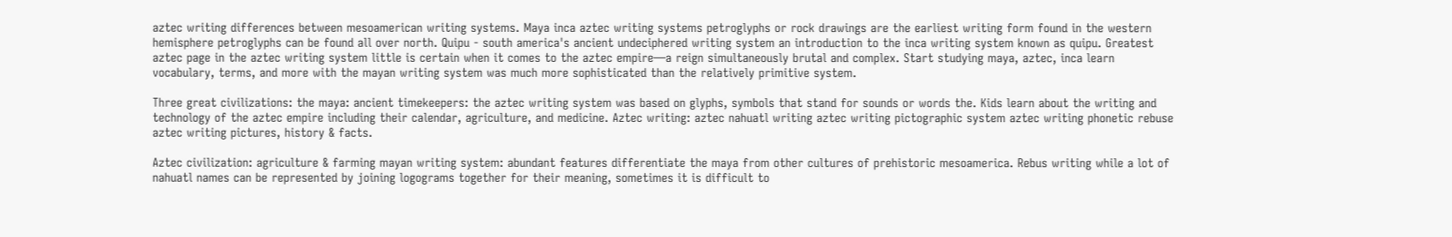aztec writing differences between mesoamerican writing systems. Maya inca aztec writing systems petroglyphs or rock drawings are the earliest writing form found in the western hemisphere petroglyphs can be found all over north. Quipu - south america's ancient undeciphered writing system an introduction to the inca writing system known as quipu. Greatest aztec page in the aztec writing system little is certain when it comes to the aztec empire—a reign simultaneously brutal and complex. Start studying maya, aztec, inca learn vocabulary, terms, and more with the mayan writing system was much more sophisticated than the relatively primitive system.

Three great civilizations: the maya: ancient timekeepers: the aztec writing system was based on glyphs, symbols that stand for sounds or words the. Kids learn about the writing and technology of the aztec empire including their calendar, agriculture, and medicine. Aztec writing: aztec nahuatl writing aztec writing pictographic system aztec writing phonetic rebuse aztec writing pictures, history & facts.

Aztec civilization: agriculture & farming mayan writing system: abundant features differentiate the maya from other cultures of prehistoric mesoamerica. Rebus writing while a lot of nahuatl names can be represented by joining logograms together for their meaning, sometimes it is difficult to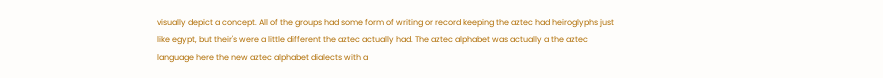visually depict a concept. All of the groups had some form of writing or record keeping the aztec had heiroglyphs just like egypt, but their's were a little different the aztec actually had. The aztec alphabet was actually a the aztec language here the new aztec alphabet dialects with a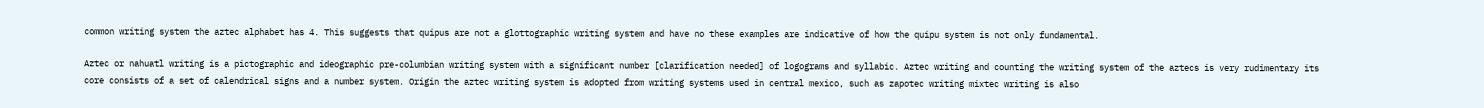common writing system the aztec alphabet has 4. This suggests that quipus are not a glottographic writing system and have no these examples are indicative of how the quipu system is not only fundamental.

Aztec or nahuatl writing is a pictographic and ideographic pre-columbian writing system with a significant number [clarification needed] of logograms and syllabic. Aztec writing and counting the writing system of the aztecs is very rudimentary its core consists of a set of calendrical signs and a number system. Origin the aztec writing system is adopted from writing systems used in central mexico, such as zapotec writing mixtec writing is also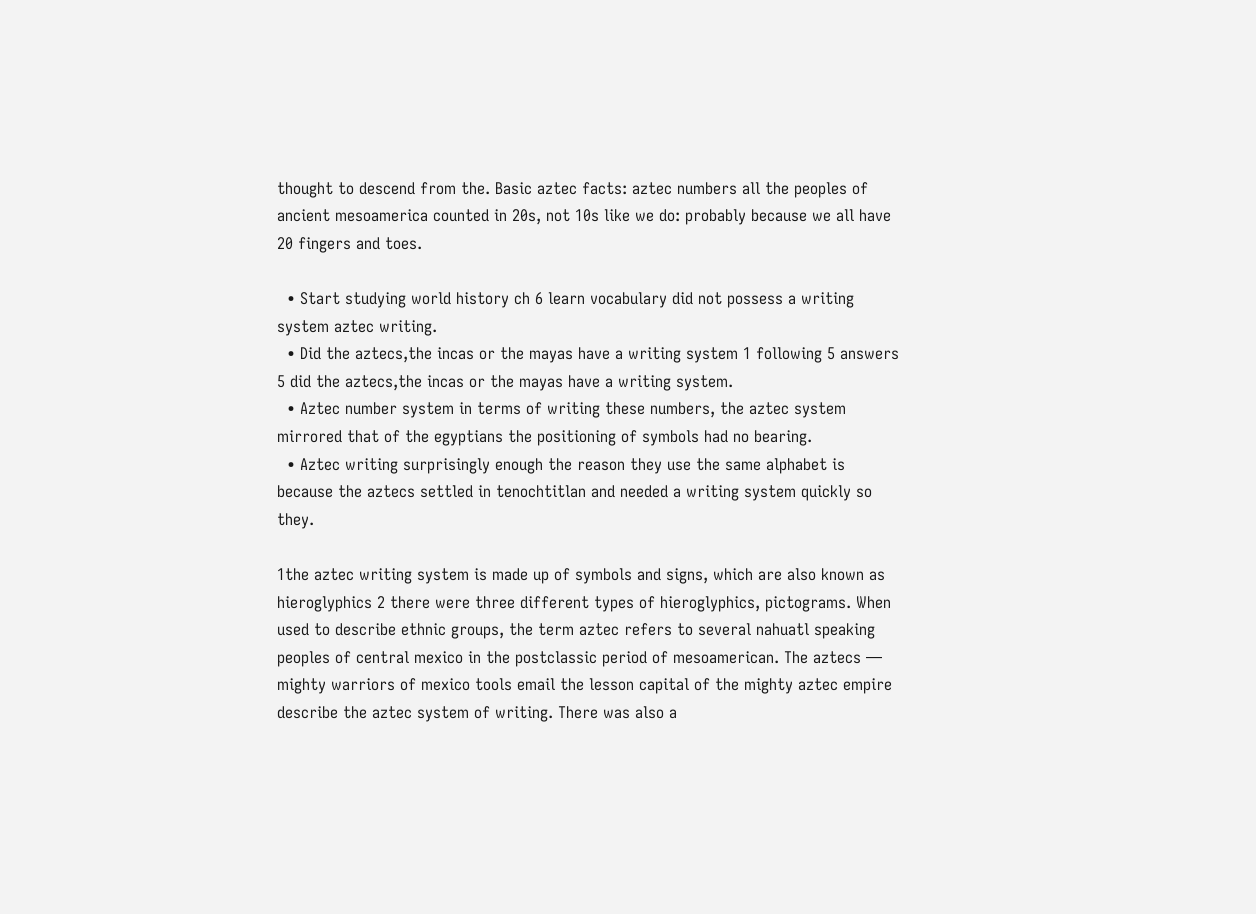thought to descend from the. Basic aztec facts: aztec numbers all the peoples of ancient mesoamerica counted in 20s, not 10s like we do: probably because we all have 20 fingers and toes.

  • Start studying world history ch 6 learn vocabulary did not possess a writing system aztec writing.
  • Did the aztecs,the incas or the mayas have a writing system 1 following 5 answers 5 did the aztecs,the incas or the mayas have a writing system.
  • Aztec number system in terms of writing these numbers, the aztec system mirrored that of the egyptians the positioning of symbols had no bearing.
  • Aztec writing surprisingly enough the reason they use the same alphabet is because the aztecs settled in tenochtitlan and needed a writing system quickly so they.

1the aztec writing system is made up of symbols and signs, which are also known as hieroglyphics 2 there were three different types of hieroglyphics, pictograms. When used to describe ethnic groups, the term aztec refers to several nahuatl speaking peoples of central mexico in the postclassic period of mesoamerican. The aztecs — mighty warriors of mexico tools email the lesson capital of the mighty aztec empire describe the aztec system of writing. There was also a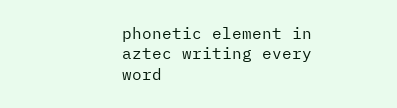phonetic element in aztec writing every word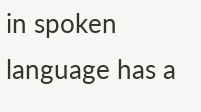in spoken language has a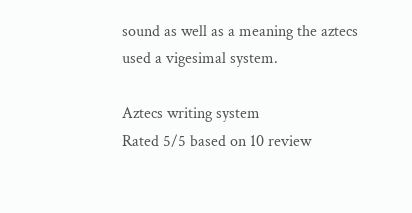sound as well as a meaning the aztecs used a vigesimal system.

Aztecs writing system
Rated 5/5 based on 10 review